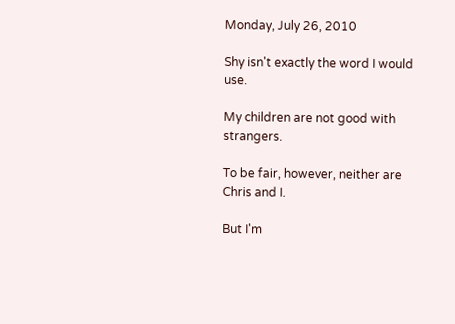Monday, July 26, 2010

Shy isn't exactly the word I would use.

My children are not good with strangers.

To be fair, however, neither are Chris and I.

But I'm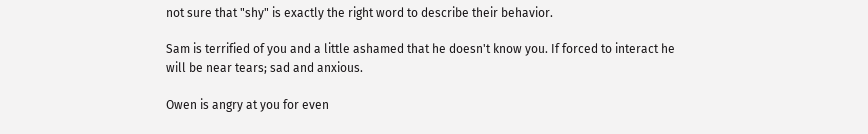not sure that "shy" is exactly the right word to describe their behavior.

Sam is terrified of you and a little ashamed that he doesn't know you. If forced to interact he will be near tears; sad and anxious.

Owen is angry at you for even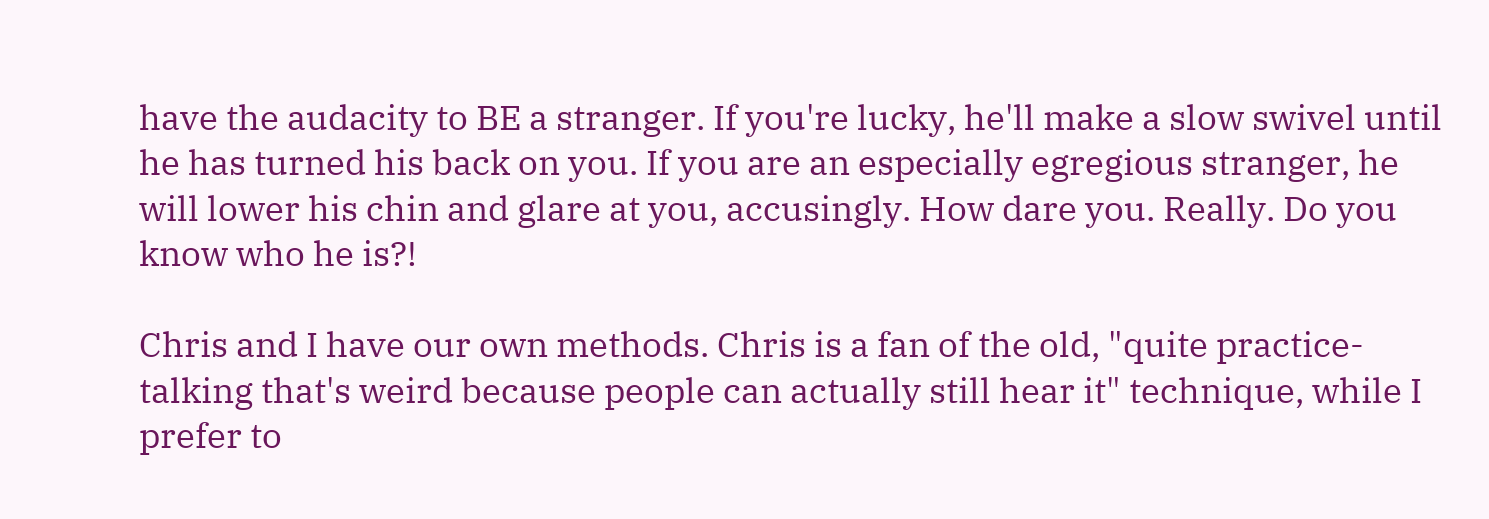have the audacity to BE a stranger. If you're lucky, he'll make a slow swivel until he has turned his back on you. If you are an especially egregious stranger, he will lower his chin and glare at you, accusingly. How dare you. Really. Do you know who he is?!

Chris and I have our own methods. Chris is a fan of the old, "quite practice-talking that's weird because people can actually still hear it" technique, while I prefer to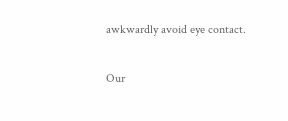awkwardly avoid eye contact.

Our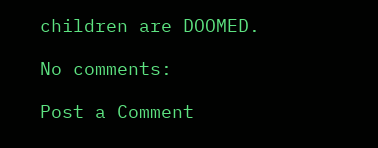children are DOOMED.

No comments:

Post a Comment